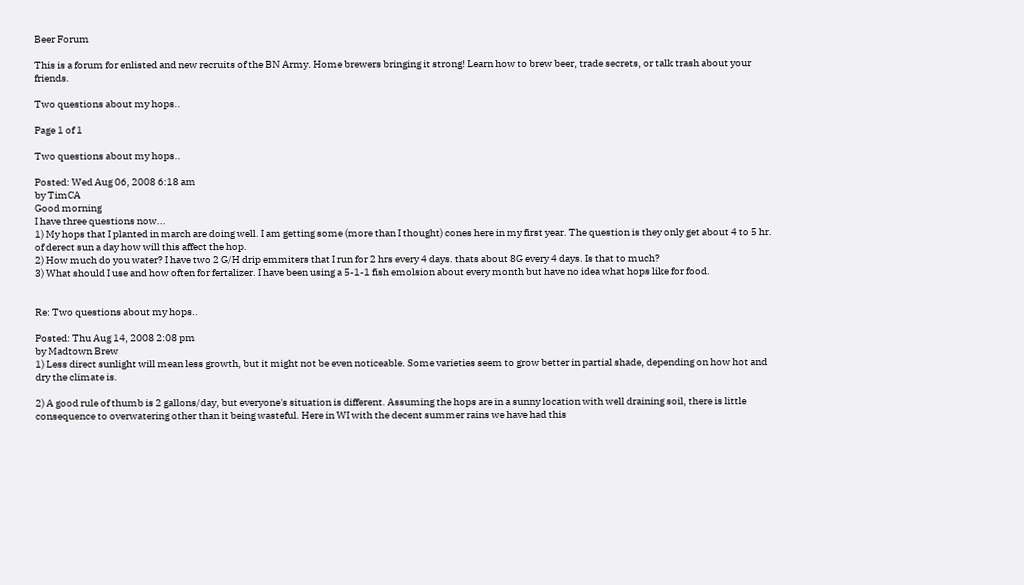Beer Forum

This is a forum for enlisted and new recruits of the BN Army. Home brewers bringing it strong! Learn how to brew beer, trade secrets, or talk trash about your friends.

Two questions about my hops..

Page 1 of 1

Two questions about my hops..

Posted: Wed Aug 06, 2008 6:18 am
by TimCA
Good morning
I have three questions now...
1) My hops that I planted in march are doing well. I am getting some (more than I thought) cones here in my first year. The question is they only get about 4 to 5 hr. of derect sun a day how will this affect the hop.
2) How much do you water? I have two 2 G/H drip emmiters that I run for 2 hrs every 4 days. thats about 8G every 4 days. Is that to much?
3) What should I use and how often for fertalizer. I have been using a 5-1-1 fish emolsion about every month but have no idea what hops like for food.


Re: Two questions about my hops..

Posted: Thu Aug 14, 2008 2:08 pm
by Madtown Brew
1) Less direct sunlight will mean less growth, but it might not be even noticeable. Some varieties seem to grow better in partial shade, depending on how hot and dry the climate is.

2) A good rule of thumb is 2 gallons/day, but everyone's situation is different. Assuming the hops are in a sunny location with well draining soil, there is little consequence to overwatering other than it being wasteful. Here in WI with the decent summer rains we have had this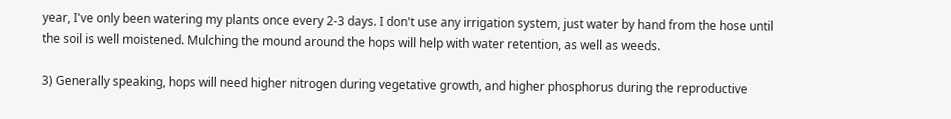year, I've only been watering my plants once every 2-3 days. I don't use any irrigation system, just water by hand from the hose until the soil is well moistened. Mulching the mound around the hops will help with water retention, as well as weeds.

3) Generally speaking, hops will need higher nitrogen during vegetative growth, and higher phosphorus during the reproductive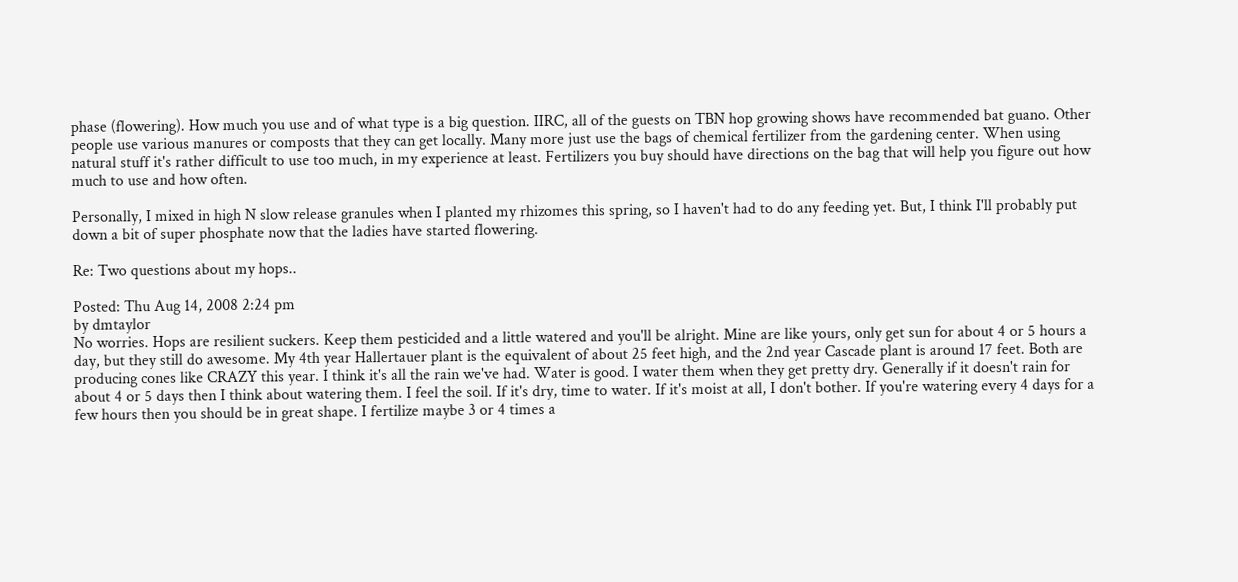phase (flowering). How much you use and of what type is a big question. IIRC, all of the guests on TBN hop growing shows have recommended bat guano. Other people use various manures or composts that they can get locally. Many more just use the bags of chemical fertilizer from the gardening center. When using natural stuff it's rather difficult to use too much, in my experience at least. Fertilizers you buy should have directions on the bag that will help you figure out how much to use and how often.

Personally, I mixed in high N slow release granules when I planted my rhizomes this spring, so I haven't had to do any feeding yet. But, I think I'll probably put down a bit of super phosphate now that the ladies have started flowering.

Re: Two questions about my hops..

Posted: Thu Aug 14, 2008 2:24 pm
by dmtaylor
No worries. Hops are resilient suckers. Keep them pesticided and a little watered and you'll be alright. Mine are like yours, only get sun for about 4 or 5 hours a day, but they still do awesome. My 4th year Hallertauer plant is the equivalent of about 25 feet high, and the 2nd year Cascade plant is around 17 feet. Both are producing cones like CRAZY this year. I think it's all the rain we've had. Water is good. I water them when they get pretty dry. Generally if it doesn't rain for about 4 or 5 days then I think about watering them. I feel the soil. If it's dry, time to water. If it's moist at all, I don't bother. If you're watering every 4 days for a few hours then you should be in great shape. I fertilize maybe 3 or 4 times a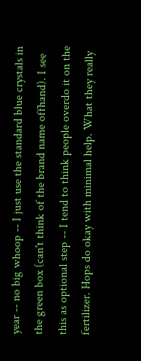year -- no big whoop -- I just use the standard blue crystals in the green box (can't think of the brand name offhand). I see this as optional step -- I tend to think people overdo it on the fertilizer. Hops do okay with minimal help. What they really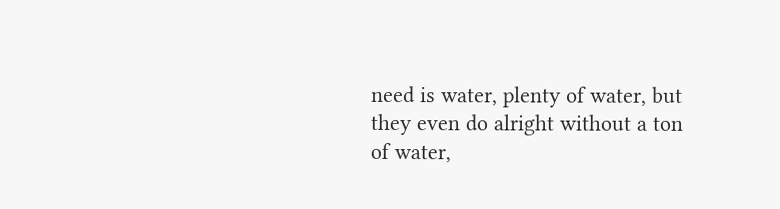need is water, plenty of water, but they even do alright without a ton of water,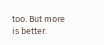too. But more is better.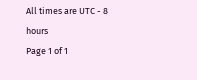All times are UTC - 8 hours
Page 1 of 1